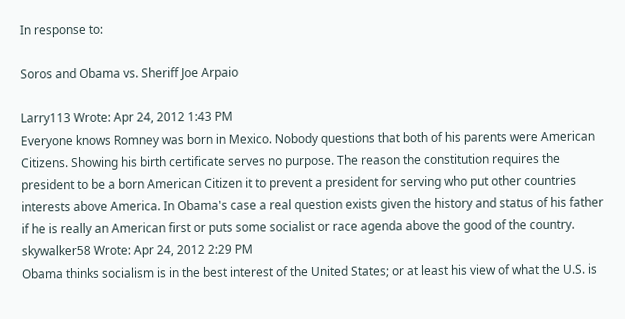In response to:

Soros and Obama vs. Sheriff Joe Arpaio

Larry113 Wrote: Apr 24, 2012 1:43 PM
Everyone knows Romney was born in Mexico. Nobody questions that both of his parents were American Citizens. Showing his birth certificate serves no purpose. The reason the constitution requires the president to be a born American Citizen it to prevent a president for serving who put other countries interests above America. In Obama's case a real question exists given the history and status of his father if he is really an American first or puts some socialist or race agenda above the good of the country.
skywalker58 Wrote: Apr 24, 2012 2:29 PM
Obama thinks socialism is in the best interest of the United States; or at least his view of what the U.S. is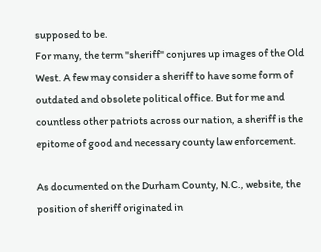supposed to be.
For many, the term "sheriff" conjures up images of the Old West. A few may consider a sheriff to have some form of outdated and obsolete political office. But for me and countless other patriots across our nation, a sheriff is the epitome of good and necessary county law enforcement.

As documented on the Durham County, N.C., website, the position of sheriff originated in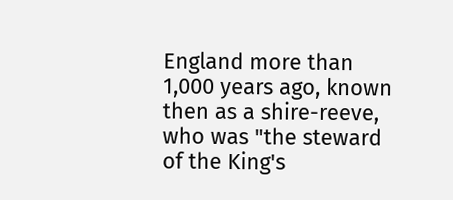England more than 1,000 years ago, known then as a shire-reeve, who was "the steward of the King's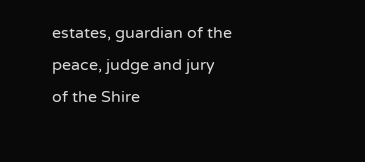estates, guardian of the peace, judge and jury of the Shire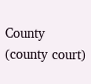County (county court)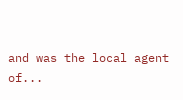and was the local agent of...